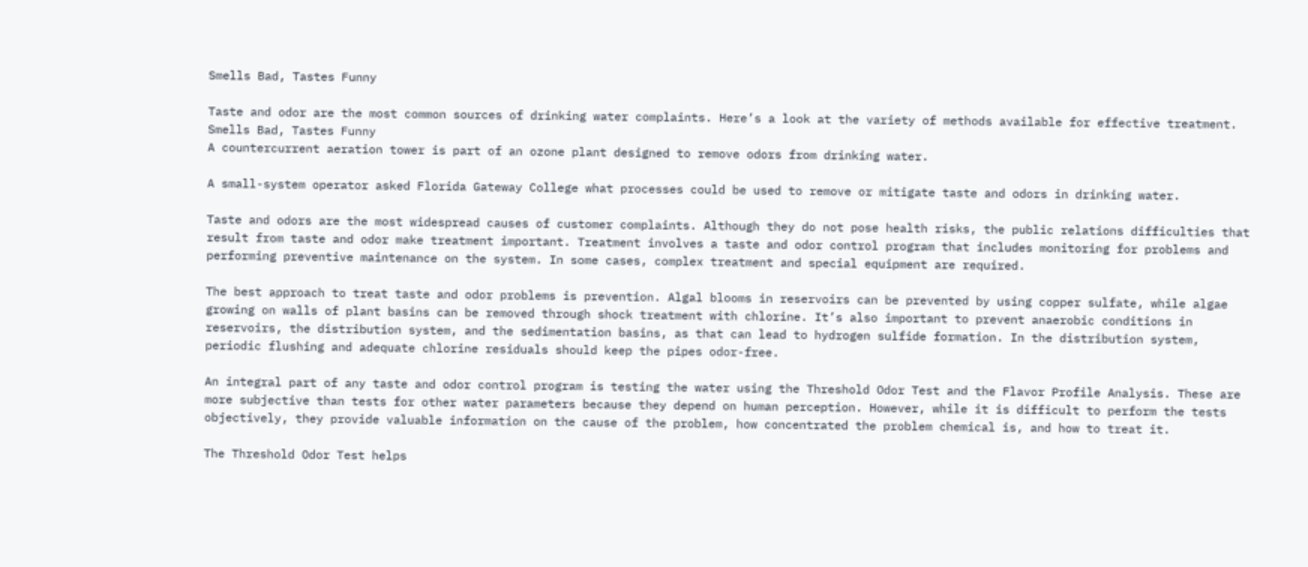Smells Bad, Tastes Funny

Taste and odor are the most common sources of drinking water complaints. Here’s a look at the variety of methods available for effective treatment.
Smells Bad, Tastes Funny
A countercurrent aeration tower is part of an ozone plant designed to remove odors from drinking water.

A small-system operator asked Florida Gateway College what processes could be used to remove or mitigate taste and odors in drinking water.

Taste and odors are the most widespread causes of customer complaints. Although they do not pose health risks, the public relations difficulties that result from taste and odor make treatment important. Treatment involves a taste and odor control program that includes monitoring for problems and performing preventive maintenance on the system. In some cases, complex treatment and special equipment are required.

The best approach to treat taste and odor problems is prevention. Algal blooms in reservoirs can be prevented by using copper sulfate, while algae growing on walls of plant basins can be removed through shock treatment with chlorine. It’s also important to prevent anaerobic conditions in reservoirs, the distribution system, and the sedimentation basins, as that can lead to hydrogen sulfide formation. In the distribution system, periodic flushing and adequate chlorine residuals should keep the pipes odor-free.

An integral part of any taste and odor control program is testing the water using the Threshold Odor Test and the Flavor Profile Analysis. These are more subjective than tests for other water parameters because they depend on human perception. However, while it is difficult to perform the tests objectively, they provide valuable information on the cause of the problem, how concentrated the problem chemical is, and how to treat it.

The Threshold Odor Test helps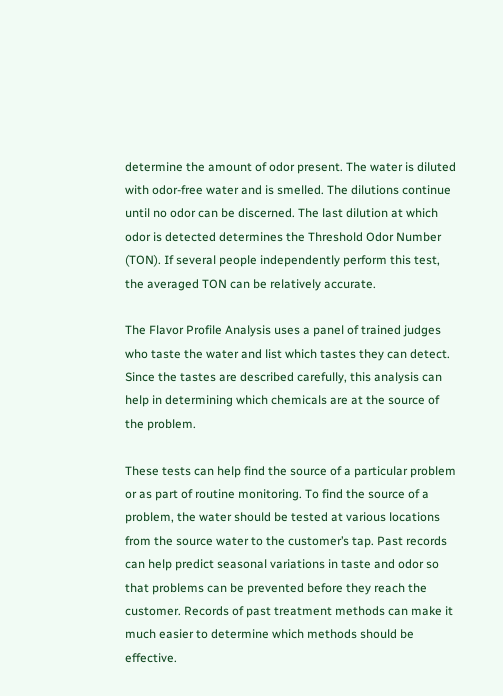determine the amount of odor present. The water is diluted with odor-free water and is smelled. The dilutions continue until no odor can be discerned. The last dilution at which odor is detected determines the Threshold Odor Number (TON). If several people independently perform this test, the averaged TON can be relatively accurate.

The Flavor Profile Analysis uses a panel of trained judges who taste the water and list which tastes they can detect. Since the tastes are described carefully, this analysis can help in determining which chemicals are at the source of the problem.

These tests can help find the source of a particular problem or as part of routine monitoring. To find the source of a problem, the water should be tested at various locations from the source water to the customer’s tap. Past records can help predict seasonal variations in taste and odor so that problems can be prevented before they reach the customer. Records of past treatment methods can make it much easier to determine which methods should be effective.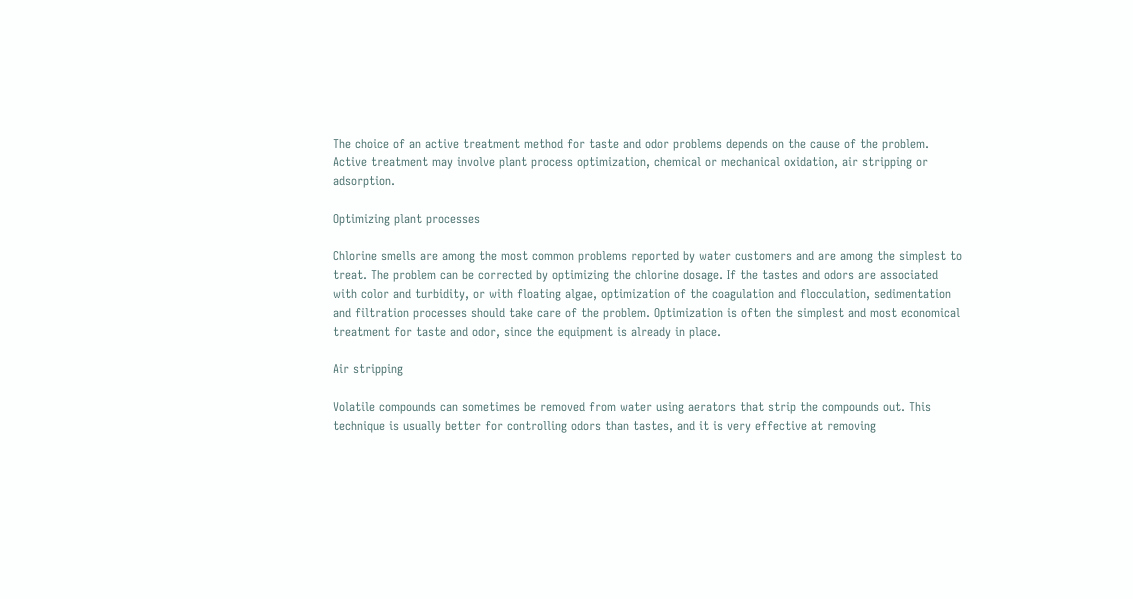The choice of an active treatment method for taste and odor problems depends on the cause of the problem. Active treatment may involve plant process optimization, chemical or mechanical oxidation, air stripping or adsorption.

Optimizing plant processes

Chlorine smells are among the most common problems reported by water customers and are among the simplest to treat. The problem can be corrected by optimizing the chlorine dosage. If the tastes and odors are associated with color and turbidity, or with floating algae, optimization of the coagulation and flocculation, sedimentation and filtration processes should take care of the problem. Optimization is often the simplest and most economical treatment for taste and odor, since the equipment is already in place.

Air stripping

Volatile compounds can sometimes be removed from water using aerators that strip the compounds out. This technique is usually better for controlling odors than tastes, and it is very effective at removing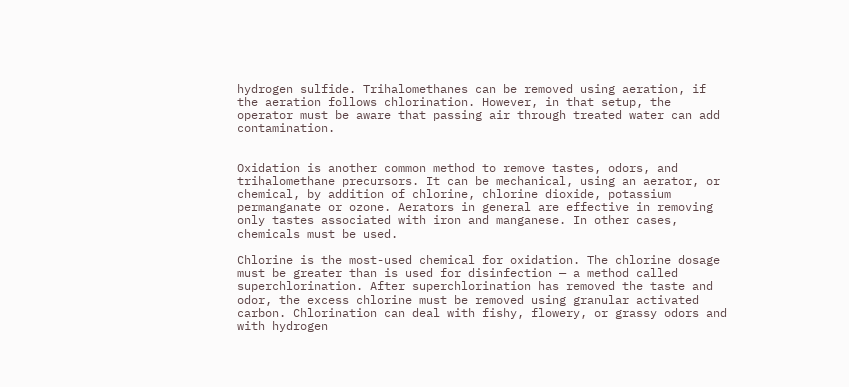hydrogen sulfide. Trihalomethanes can be removed using aeration, if the aeration follows chlorination. However, in that setup, the operator must be aware that passing air through treated water can add contamination.


Oxidation is another common method to remove tastes, odors, and trihalomethane precursors. It can be mechanical, using an aerator, or chemical, by addition of chlorine, chlorine dioxide, potassium permanganate or ozone. Aerators in general are effective in removing only tastes associated with iron and manganese. In other cases, chemicals must be used.

Chlorine is the most-used chemical for oxidation. The chlorine dosage must be greater than is used for disinfection — a method called superchlorination. After superchlorination has removed the taste and odor, the excess chlorine must be removed using granular activated carbon. Chlorination can deal with fishy, flowery, or grassy odors and with hydrogen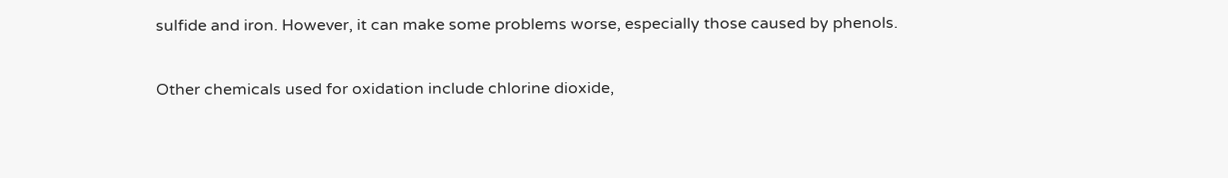sulfide and iron. However, it can make some problems worse, especially those caused by phenols.

Other chemicals used for oxidation include chlorine dioxide,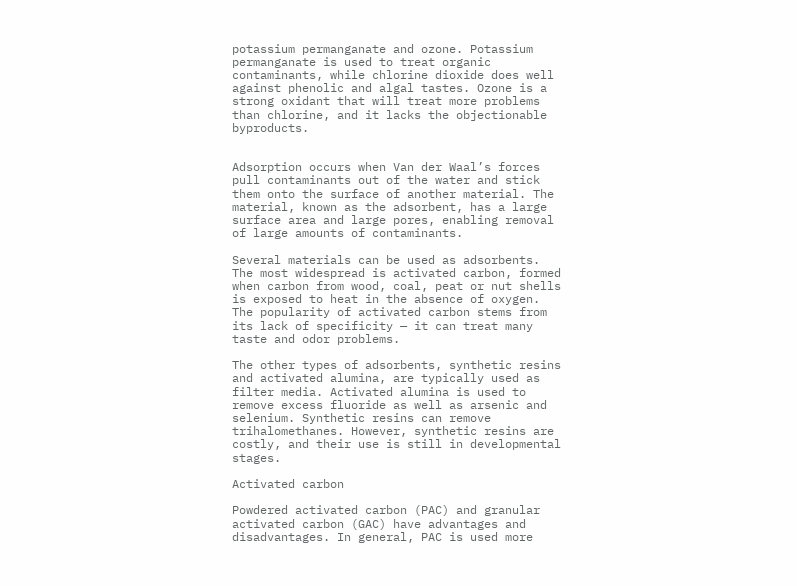potassium permanganate and ozone. Potassium permanganate is used to treat organic contaminants, while chlorine dioxide does well against phenolic and algal tastes. Ozone is a strong oxidant that will treat more problems than chlorine, and it lacks the objectionable byproducts.


Adsorption occurs when Van der Waal’s forces pull contaminants out of the water and stick them onto the surface of another material. The material, known as the adsorbent, has a large surface area and large pores, enabling removal of large amounts of contaminants.

Several materials can be used as adsorbents. The most widespread is activated carbon, formed when carbon from wood, coal, peat or nut shells is exposed to heat in the absence of oxygen. The popularity of activated carbon stems from its lack of specificity — it can treat many taste and odor problems.

The other types of adsorbents, synthetic resins and activated alumina, are typically used as filter media. Activated alumina is used to remove excess fluoride as well as arsenic and selenium. Synthetic resins can remove trihalomethanes. However, synthetic resins are costly, and their use is still in developmental stages.

Activated carbon

Powdered activated carbon (PAC) and granular activated carbon (GAC) have advantages and disadvantages. In general, PAC is used more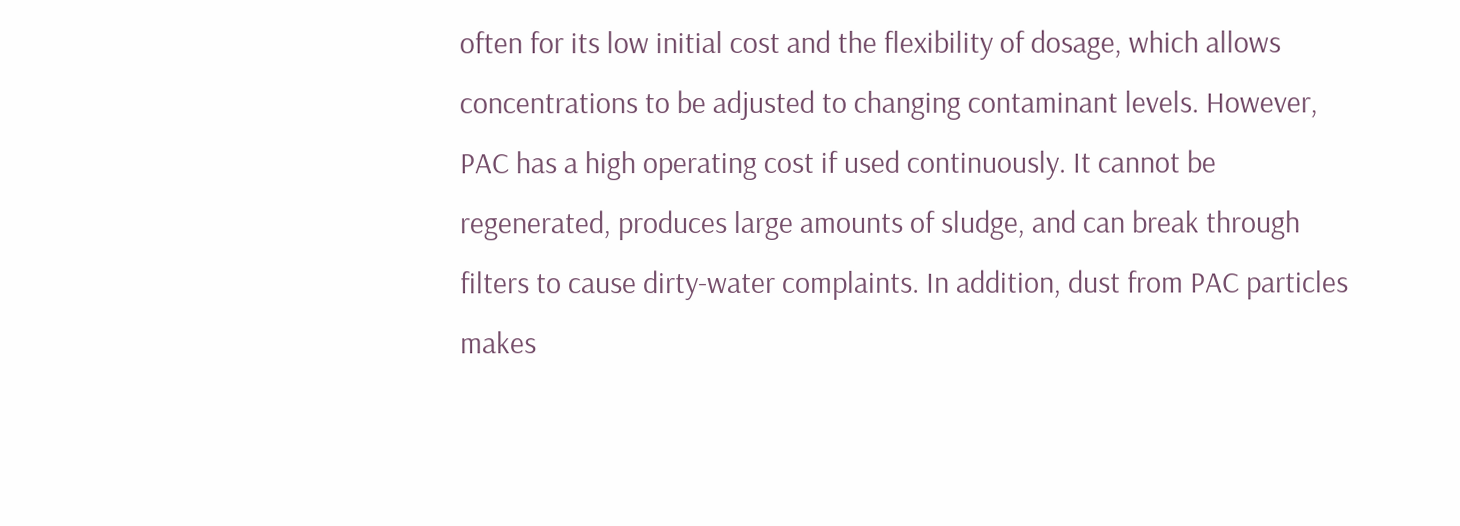often for its low initial cost and the flexibility of dosage, which allows concentrations to be adjusted to changing contaminant levels. However, PAC has a high operating cost if used continuously. It cannot be regenerated, produces large amounts of sludge, and can break through filters to cause dirty-water complaints. In addition, dust from PAC particles makes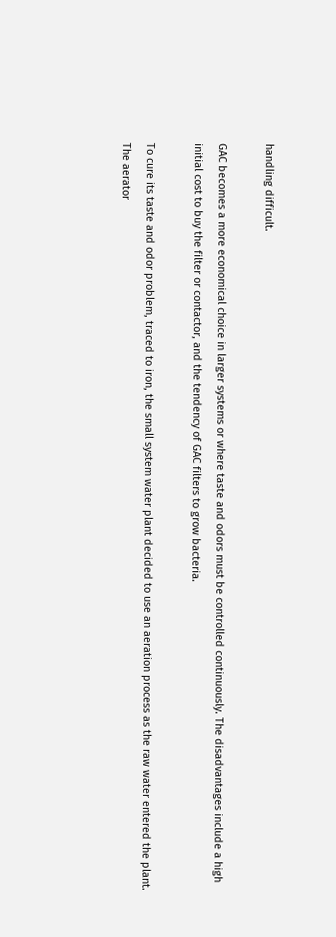handling difficult.

GAC becomes a more economical choice in larger systems or where taste and odors must be controlled continuously. The disadvantages include a high initial cost to buy the filter or contactor, and the tendency of GAC filters to grow bacteria.

To cure its taste and odor problem, traced to iron, the small system water plant decided to use an aeration process as the raw water entered the plant. The aerator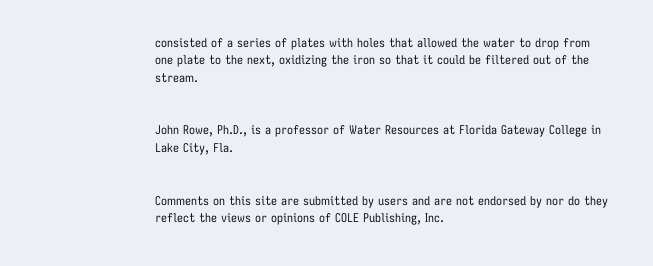consisted of a series of plates with holes that allowed the water to drop from one plate to the next, oxidizing the iron so that it could be filtered out of the stream.


John Rowe, Ph.D., is a professor of Water Resources at Florida Gateway College in Lake City, Fla.


Comments on this site are submitted by users and are not endorsed by nor do they reflect the views or opinions of COLE Publishing, Inc.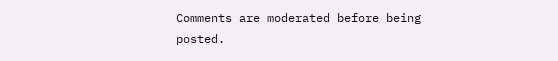Comments are moderated before being posted.